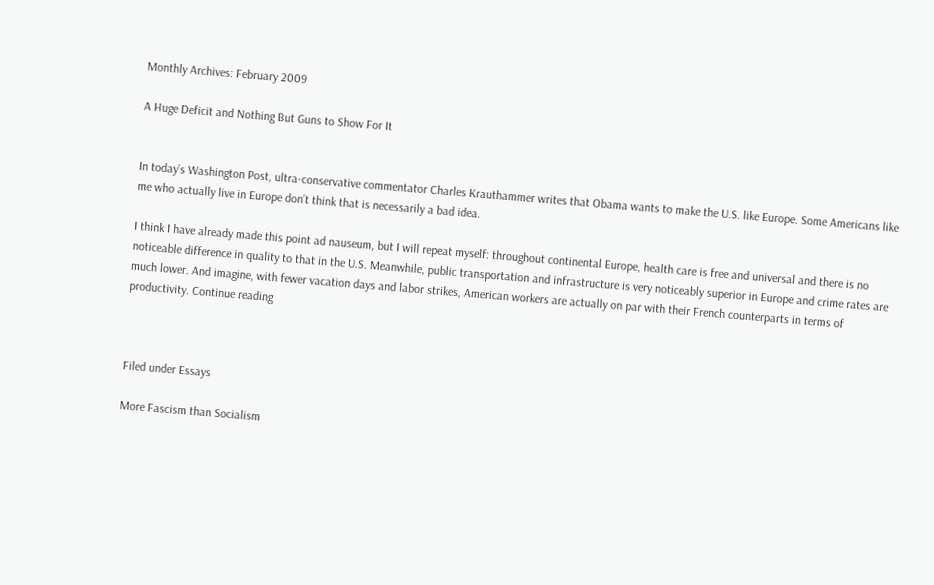Monthly Archives: February 2009

A Huge Deficit and Nothing But Guns to Show For It


In today’s Washington Post, ultra-conservative commentator Charles Krauthammer writes that Obama wants to make the U.S. like Europe. Some Americans like me who actually live in Europe don’t think that is necessarily a bad idea.

I think I have already made this point ad nauseum, but I will repeat myself: throughout continental Europe, health care is free and universal and there is no noticeable difference in quality to that in the U.S. Meanwhile, public transportation and infrastructure is very noticeably superior in Europe and crime rates are much lower. And imagine, with fewer vacation days and labor strikes, American workers are actually on par with their French counterparts in terms of productivity. Continue reading



Filed under Essays

More Fascism than Socialism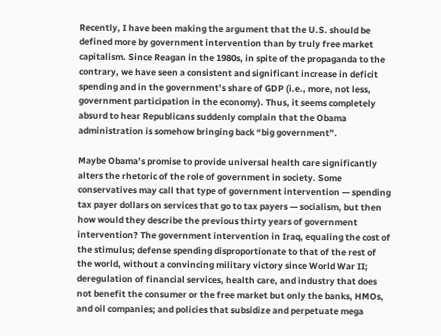Recently, I have been making the argument that the U.S. should be defined more by government intervention than by truly free market capitalism. Since Reagan in the 1980s, in spite of the propaganda to the contrary, we have seen a consistent and significant increase in deficit spending and in the government’s share of GDP (i.e., more, not less, government participation in the economy). Thus, it seems completely absurd to hear Republicans suddenly complain that the Obama administration is somehow bringing back “big government”.

Maybe Obama’s promise to provide universal health care significantly alters the rhetoric of the role of government in society. Some conservatives may call that type of government intervention — spending tax payer dollars on services that go to tax payers — socialism, but then how would they describe the previous thirty years of government intervention? The government intervention in Iraq, equaling the cost of the stimulus; defense spending disproportionate to that of the rest of the world, without a convincing military victory since World War II; deregulation of financial services, health care, and industry that does not benefit the consumer or the free market but only the banks, HMOs, and oil companies; and policies that subsidize and perpetuate mega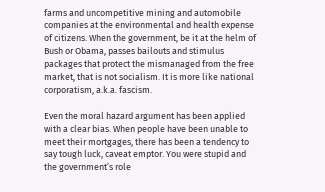farms and uncompetitive mining and automobile companies at the environmental and health expense of citizens. When the government, be it at the helm of Bush or Obama, passes bailouts and stimulus packages that protect the mismanaged from the free market, that is not socialism. It is more like national corporatism, a.k.a. fascism.

Even the moral hazard argument has been applied with a clear bias. When people have been unable to meet their mortgages, there has been a tendency to say tough luck, caveat emptor. You were stupid and the government’s role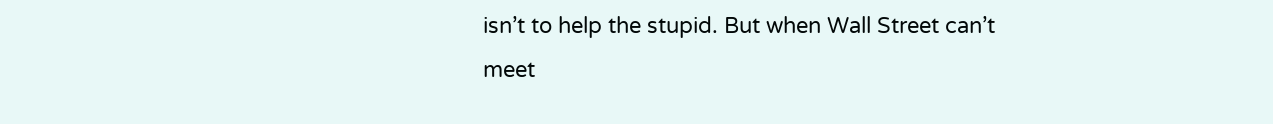isn’t to help the stupid. But when Wall Street can’t meet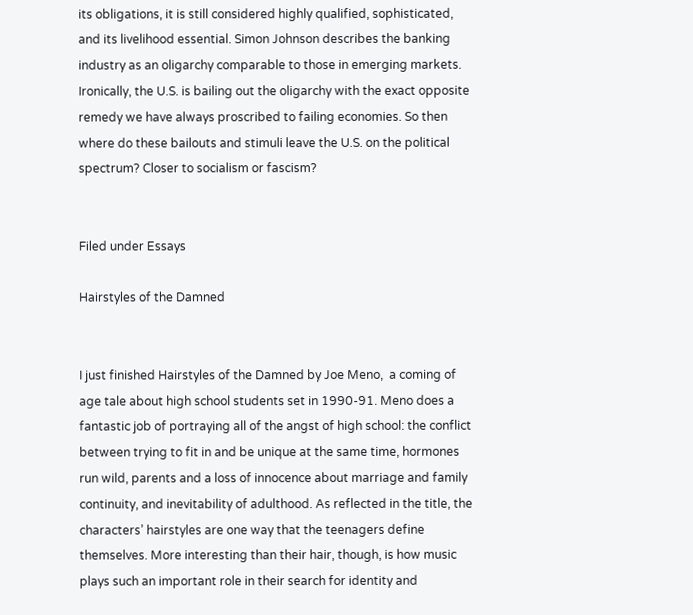its obligations, it is still considered highly qualified, sophisticated, and its livelihood essential. Simon Johnson describes the banking industry as an oligarchy comparable to those in emerging markets. Ironically, the U.S. is bailing out the oligarchy with the exact opposite remedy we have always proscribed to failing economies. So then where do these bailouts and stimuli leave the U.S. on the political spectrum? Closer to socialism or fascism?


Filed under Essays

Hairstyles of the Damned


I just finished Hairstyles of the Damned by Joe Meno,  a coming of age tale about high school students set in 1990-91. Meno does a fantastic job of portraying all of the angst of high school: the conflict between trying to fit in and be unique at the same time, hormones run wild, parents and a loss of innocence about marriage and family continuity, and inevitability of adulthood. As reflected in the title, the characters’ hairstyles are one way that the teenagers define themselves. More interesting than their hair, though, is how music plays such an important role in their search for identity and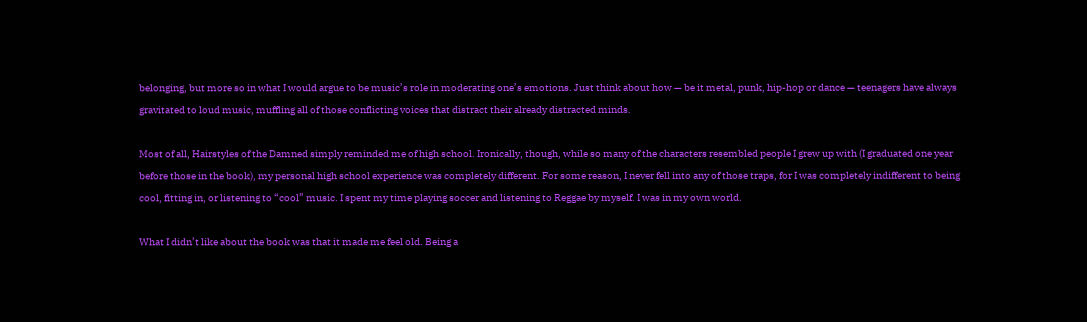belonging, but more so in what I would argue to be music’s role in moderating one’s emotions. Just think about how — be it metal, punk, hip-hop or dance — teenagers have always gravitated to loud music, muffling all of those conflicting voices that distract their already distracted minds.

Most of all, Hairstyles of the Damned simply reminded me of high school. Ironically, though, while so many of the characters resembled people I grew up with (I graduated one year before those in the book), my personal high school experience was completely different. For some reason, I never fell into any of those traps, for I was completely indifferent to being cool, fitting in, or listening to “cool” music. I spent my time playing soccer and listening to Reggae by myself. I was in my own world.

What I didn’t like about the book was that it made me feel old. Being a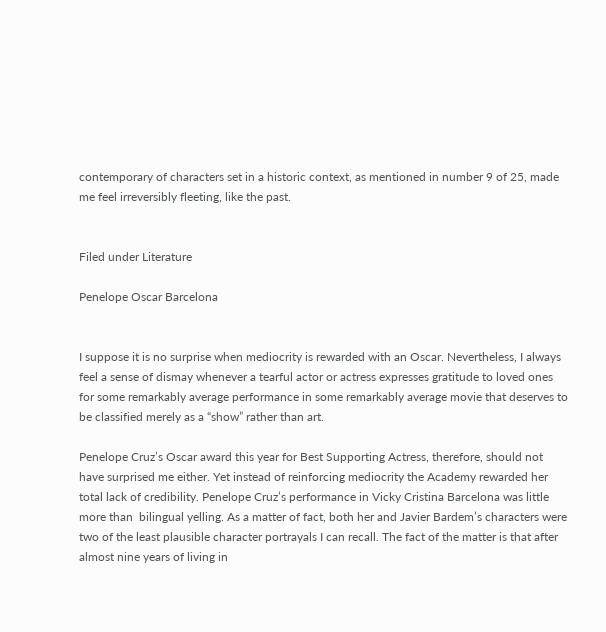contemporary of characters set in a historic context, as mentioned in number 9 of 25, made me feel irreversibly fleeting, like the past.


Filed under Literature

Penelope Oscar Barcelona


I suppose it is no surprise when mediocrity is rewarded with an Oscar. Nevertheless, I always feel a sense of dismay whenever a tearful actor or actress expresses gratitude to loved ones for some remarkably average performance in some remarkably average movie that deserves to be classified merely as a “show” rather than art.

Penelope Cruz’s Oscar award this year for Best Supporting Actress, therefore, should not have surprised me either. Yet instead of reinforcing mediocrity the Academy rewarded her total lack of credibility. Penelope Cruz’s performance in Vicky Cristina Barcelona was little more than  bilingual yelling. As a matter of fact, both her and Javier Bardem’s characters were two of the least plausible character portrayals I can recall. The fact of the matter is that after almost nine years of living in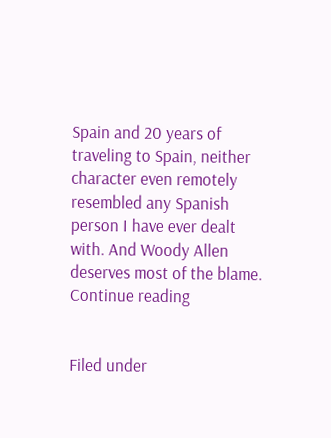Spain and 20 years of traveling to Spain, neither character even remotely resembled any Spanish person I have ever dealt with. And Woody Allen deserves most of the blame. Continue reading


Filed under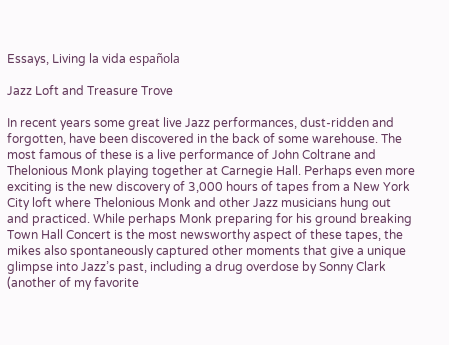Essays, Living la vida española

Jazz Loft and Treasure Trove

In recent years some great live Jazz performances, dust-ridden and forgotten, have been discovered in the back of some warehouse. The most famous of these is a live performance of John Coltrane and Thelonious Monk playing together at Carnegie Hall. Perhaps even more exciting is the new discovery of 3,000 hours of tapes from a New York City loft where Thelonious Monk and other Jazz musicians hung out and practiced. While perhaps Monk preparing for his ground breaking Town Hall Concert is the most newsworthy aspect of these tapes, the mikes also spontaneously captured other moments that give a unique glimpse into Jazz’s past, including a drug overdose by Sonny Clark (another of my favorite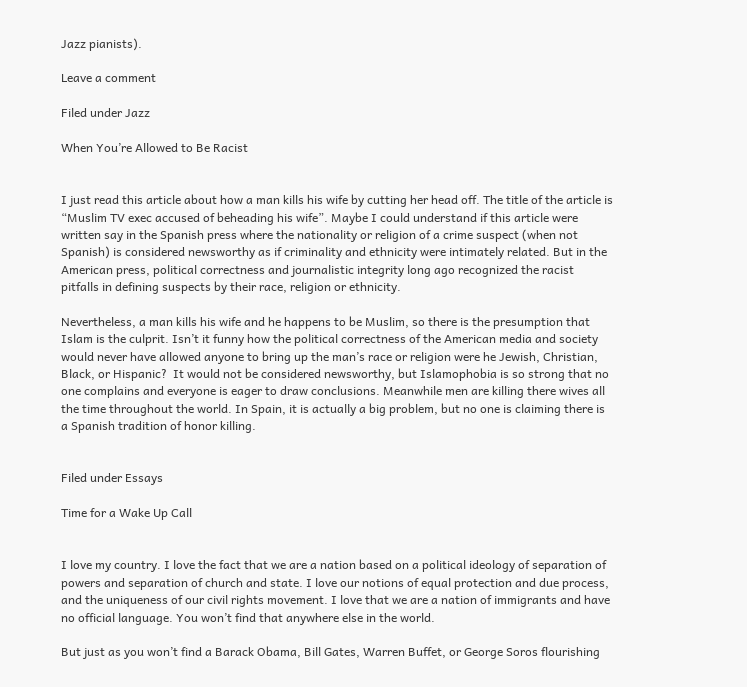Jazz pianists).

Leave a comment

Filed under Jazz

When You’re Allowed to Be Racist


I just read this article about how a man kills his wife by cutting her head off. The title of the article is “Muslim TV exec accused of beheading his wife”. Maybe I could understand if this article were written say in the Spanish press where the nationality or religion of a crime suspect (when not Spanish) is considered newsworthy as if criminality and ethnicity were intimately related. But in the American press, political correctness and journalistic integrity long ago recognized the racist pitfalls in defining suspects by their race, religion or ethnicity.

Nevertheless, a man kills his wife and he happens to be Muslim, so there is the presumption that Islam is the culprit. Isn’t it funny how the political correctness of the American media and society would never have allowed anyone to bring up the man’s race or religion were he Jewish, Christian, Black, or Hispanic?  It would not be considered newsworthy, but Islamophobia is so strong that no one complains and everyone is eager to draw conclusions. Meanwhile men are killing there wives all the time throughout the world. In Spain, it is actually a big problem, but no one is claiming there is a Spanish tradition of honor killing.


Filed under Essays

Time for a Wake Up Call


I love my country. I love the fact that we are a nation based on a political ideology of separation of powers and separation of church and state. I love our notions of equal protection and due process, and the uniqueness of our civil rights movement. I love that we are a nation of immigrants and have no official language. You won’t find that anywhere else in the world.

But just as you won’t find a Barack Obama, Bill Gates, Warren Buffet, or George Soros flourishing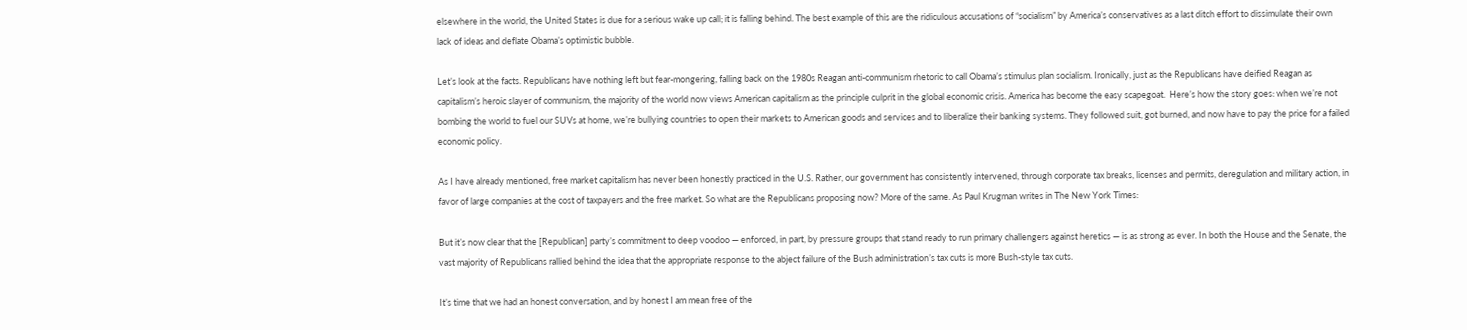elsewhere in the world, the United States is due for a serious wake up call; it is falling behind. The best example of this are the ridiculous accusations of “socialism” by America’s conservatives as a last ditch effort to dissimulate their own lack of ideas and deflate Obama’s optimistic bubble.

Let’s look at the facts. Republicans have nothing left but fear-mongering, falling back on the 1980s Reagan anti-communism rhetoric to call Obama’s stimulus plan socialism. Ironically, just as the Republicans have deified Reagan as capitalism’s heroic slayer of communism, the majority of the world now views American capitalism as the principle culprit in the global economic crisis. America has become the easy scapegoat.  Here’s how the story goes: when we’re not bombing the world to fuel our SUVs at home, we’re bullying countries to open their markets to American goods and services and to liberalize their banking systems. They followed suit, got burned, and now have to pay the price for a failed economic policy.

As I have already mentioned, free market capitalism has never been honestly practiced in the U.S. Rather, our government has consistently intervened, through corporate tax breaks, licenses and permits, deregulation and military action, in favor of large companies at the cost of taxpayers and the free market. So what are the Republicans proposing now? More of the same. As Paul Krugman writes in The New York Times:

But it’s now clear that the [Republican] party’s commitment to deep voodoo — enforced, in part, by pressure groups that stand ready to run primary challengers against heretics — is as strong as ever. In both the House and the Senate, the vast majority of Republicans rallied behind the idea that the appropriate response to the abject failure of the Bush administration’s tax cuts is more Bush-style tax cuts.

It’s time that we had an honest conversation, and by honest I am mean free of the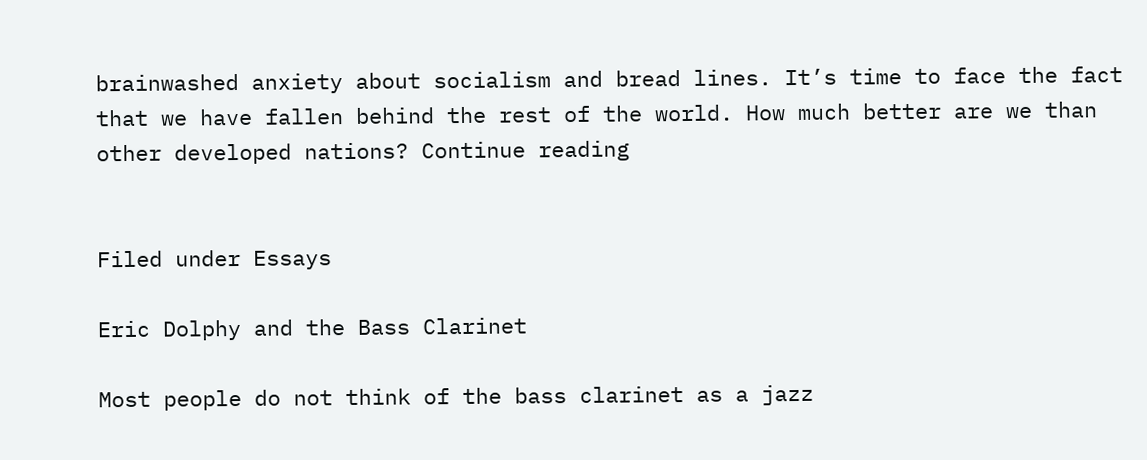brainwashed anxiety about socialism and bread lines. It’s time to face the fact that we have fallen behind the rest of the world. How much better are we than other developed nations? Continue reading


Filed under Essays

Eric Dolphy and the Bass Clarinet

Most people do not think of the bass clarinet as a jazz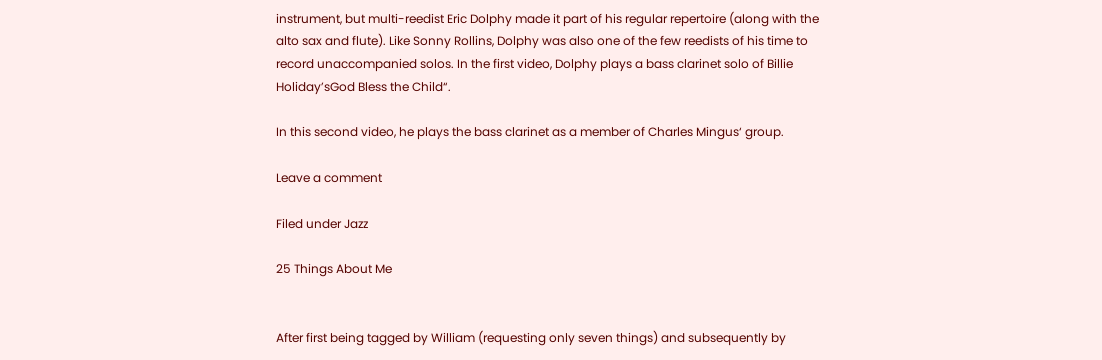instrument, but multi-reedist Eric Dolphy made it part of his regular repertoire (along with the alto sax and flute). Like Sonny Rollins, Dolphy was also one of the few reedists of his time to record unaccompanied solos. In the first video, Dolphy plays a bass clarinet solo of Billie Holiday’sGod Bless the Child“.

In this second video, he plays the bass clarinet as a member of Charles Mingus‘ group.

Leave a comment

Filed under Jazz

25 Things About Me


After first being tagged by William (requesting only seven things) and subsequently by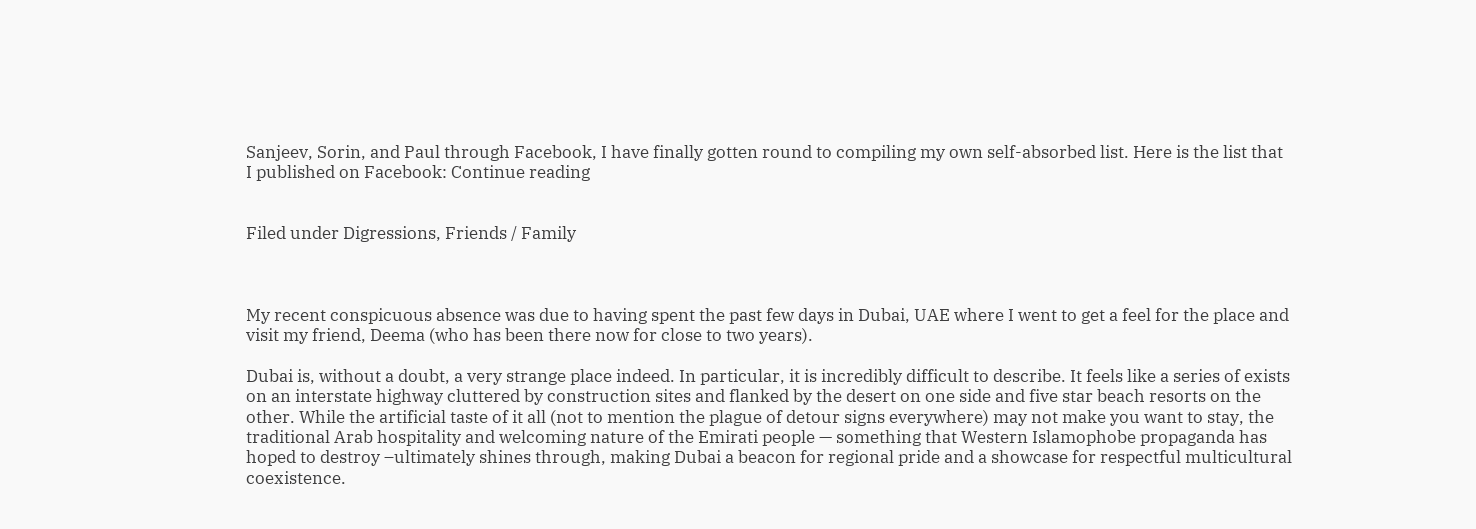Sanjeev, Sorin, and Paul through Facebook, I have finally gotten round to compiling my own self-absorbed list. Here is the list that I published on Facebook: Continue reading


Filed under Digressions, Friends / Family



My recent conspicuous absence was due to having spent the past few days in Dubai, UAE where I went to get a feel for the place and visit my friend, Deema (who has been there now for close to two years).

Dubai is, without a doubt, a very strange place indeed. In particular, it is incredibly difficult to describe. It feels like a series of exists on an interstate highway cluttered by construction sites and flanked by the desert on one side and five star beach resorts on the other. While the artificial taste of it all (not to mention the plague of detour signs everywhere) may not make you want to stay, the traditional Arab hospitality and welcoming nature of the Emirati people — something that Western Islamophobe propaganda has hoped to destroy –ultimately shines through, making Dubai a beacon for regional pride and a showcase for respectful multicultural coexistence.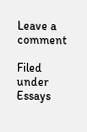Leave a comment

Filed under Essays